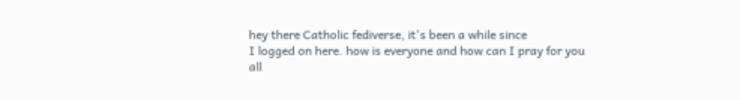hey there Catholic fediverse, it's been a while since
I logged on here. how is everyone and how can I pray for you all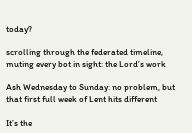today?

scrolling through the federated timeline, muting every bot in sight: the Lord’s work

Ash Wednesday to Sunday: no problem, but that first full week of Lent hits different

It’s the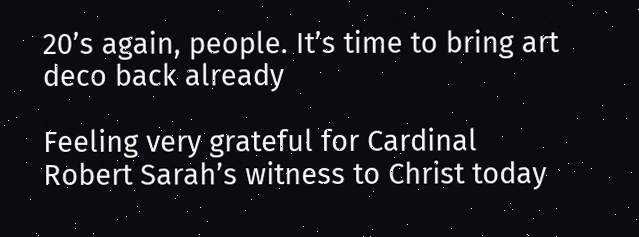20’s again, people. It’s time to bring art deco back already

Feeling very grateful for Cardinal Robert Sarah’s witness to Christ today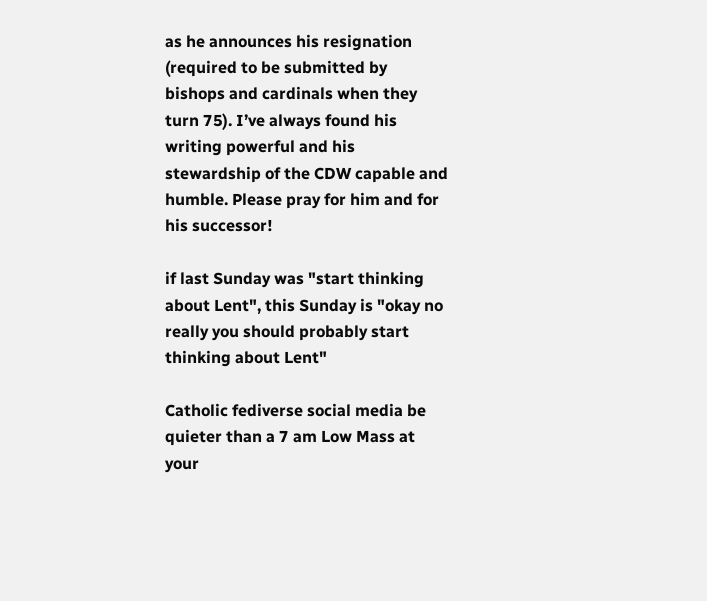as he announces his resignation (required to be submitted by bishops and cardinals when they turn 75). I’ve always found his writing powerful and his stewardship of the CDW capable and humble. Please pray for him and for his successor!

if last Sunday was "start thinking about Lent", this Sunday is "okay no really you should probably start thinking about Lent"

Catholic fediverse social media be quieter than a 7 am Low Mass at your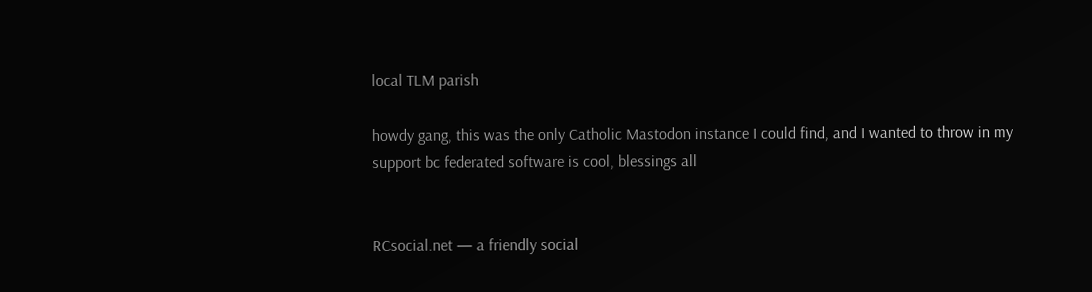local TLM parish

howdy gang, this was the only Catholic Mastodon instance I could find, and I wanted to throw in my support bc federated software is cool, blessings all


RCsocial.net — a friendly social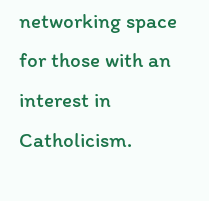networking space for those with an interest in Catholicism.